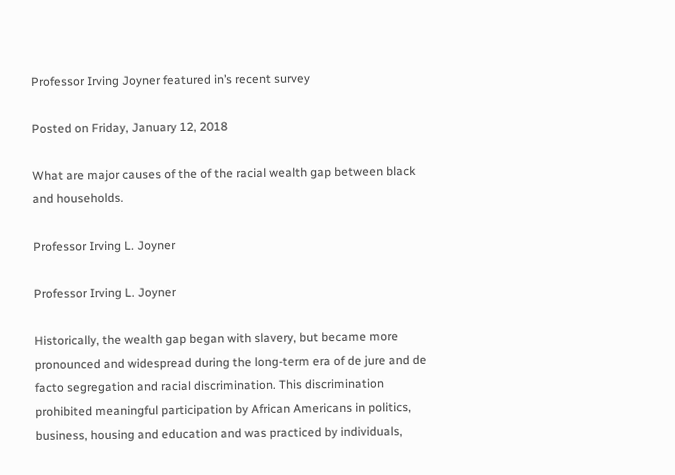Professor Irving Joyner featured in’s recent survey

Posted on Friday, January 12, 2018

What are major causes of the of the racial wealth gap between black and households.

Professor Irving L. Joyner

Professor Irving L. Joyner

Historically, the wealth gap began with slavery, but became more pronounced and widespread during the long-term era of de jure and de facto segregation and racial discrimination. This discrimination prohibited meaningful participation by African Americans in politics, business, housing and education and was practiced by individuals,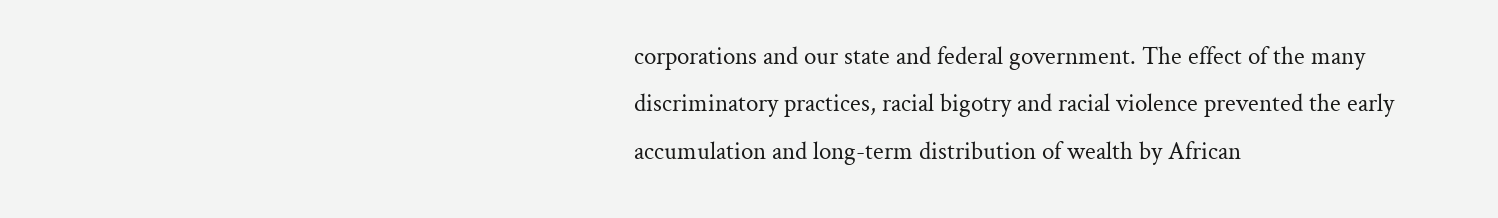corporations and our state and federal government. The effect of the many discriminatory practices, racial bigotry and racial violence prevented the early accumulation and long-term distribution of wealth by African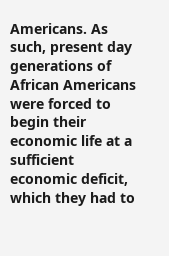Americans. As such, present day generations of African Americans were forced to begin their economic life at a sufficient economic deficit, which they had to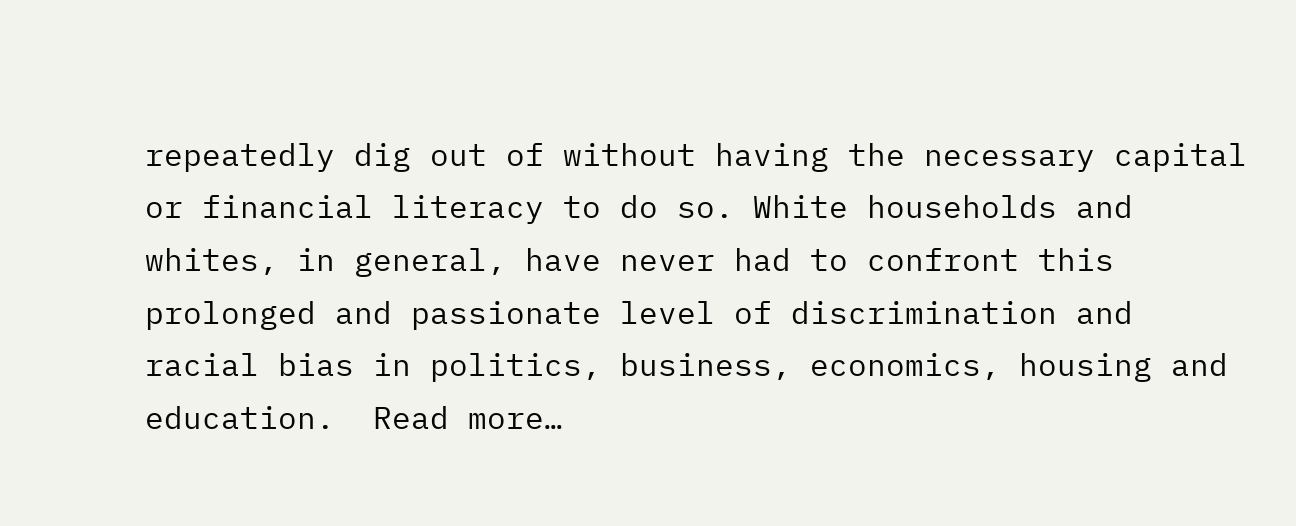repeatedly dig out of without having the necessary capital or financial literacy to do so. White households and whites, in general, have never had to confront this prolonged and passionate level of discrimination and racial bias in politics, business, economics, housing and education.  Read more…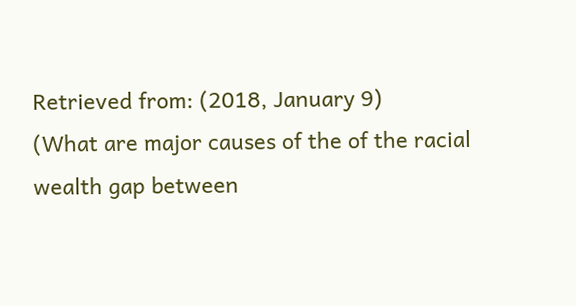Retrieved from: (2018, January 9)
(What are major causes of the of the racial wealth gap between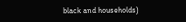black and households)